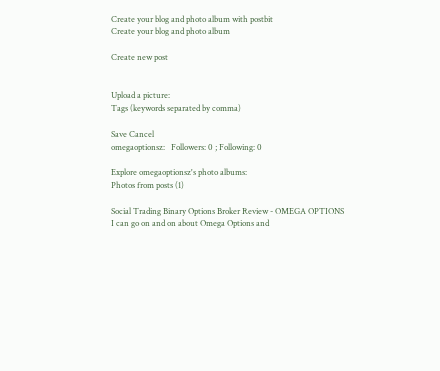Create your blog and photo album with postbit
Create your blog and photo album

Create new post


Upload a picture:
Tags (keywords separated by comma)

Save Cancel
omegaoptionsz:   Followers: 0 ; Following: 0

Explore omegaoptionsz's photo albums:
Photos from posts (1)

Social Trading Binary Options Broker Review - OMEGA OPTIONS
I can go on and on about Omega Options and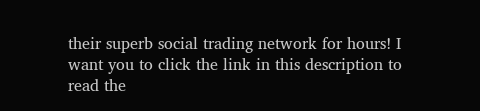their superb social trading network for hours! I want you to click the link in this description to read the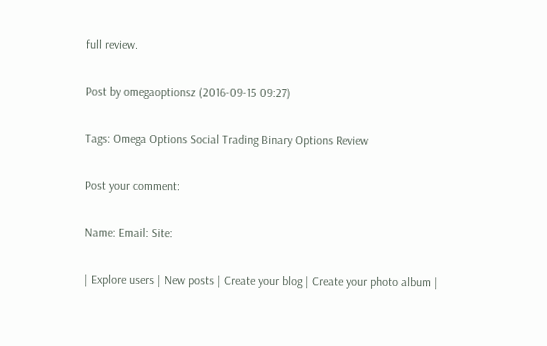full review.

Post by omegaoptionsz (2016-09-15 09:27)

Tags: Omega Options Social Trading Binary Options Review

Post your comment:

Name: Email: Site:

| Explore users | New posts | Create your blog | Create your photo album |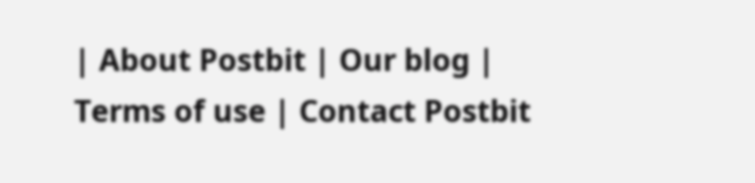| About Postbit | Our blog | Terms of use | Contact Postbit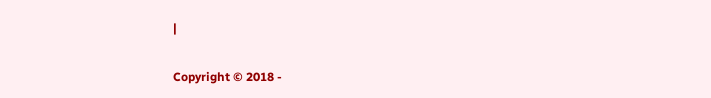|

Copyright © 2018 -